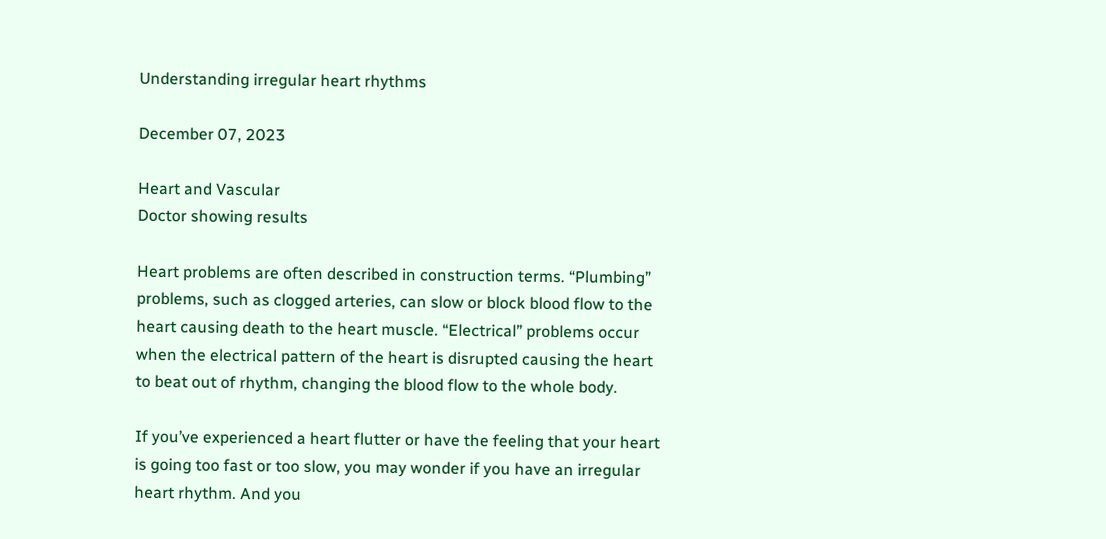Understanding irregular heart rhythms

December 07, 2023

Heart and Vascular
Doctor showing results

Heart problems are often described in construction terms. “Plumbing” problems, such as clogged arteries, can slow or block blood flow to the heart causing death to the heart muscle. “Electrical” problems occur when the electrical pattern of the heart is disrupted causing the heart to beat out of rhythm, changing the blood flow to the whole body.

If you’ve experienced a heart flutter or have the feeling that your heart is going too fast or too slow, you may wonder if you have an irregular heart rhythm. And you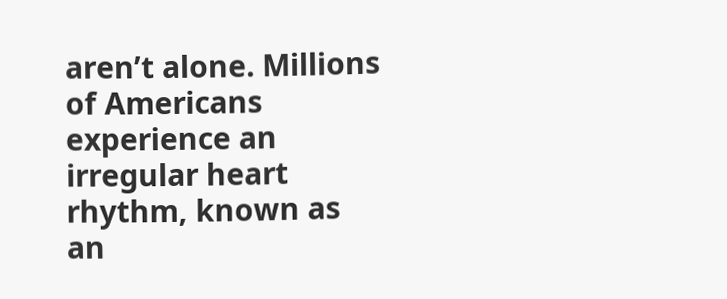aren’t alone. Millions of Americans experience an irregular heart rhythm, known as an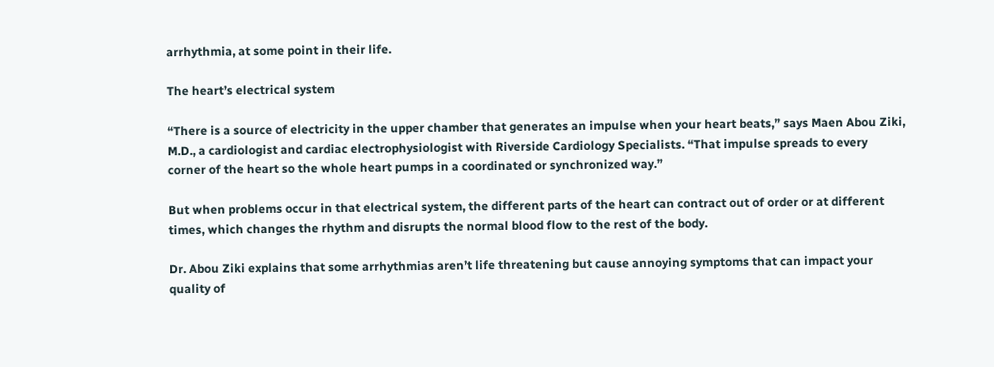arrhythmia, at some point in their life.

The heart’s electrical system

“There is a source of electricity in the upper chamber that generates an impulse when your heart beats,” says Maen Abou Ziki, M.D., a cardiologist and cardiac electrophysiologist with Riverside Cardiology Specialists. “That impulse spreads to every corner of the heart so the whole heart pumps in a coordinated or synchronized way.”

But when problems occur in that electrical system, the different parts of the heart can contract out of order or at different times, which changes the rhythm and disrupts the normal blood flow to the rest of the body.

Dr. Abou Ziki explains that some arrhythmias aren’t life threatening but cause annoying symptoms that can impact your quality of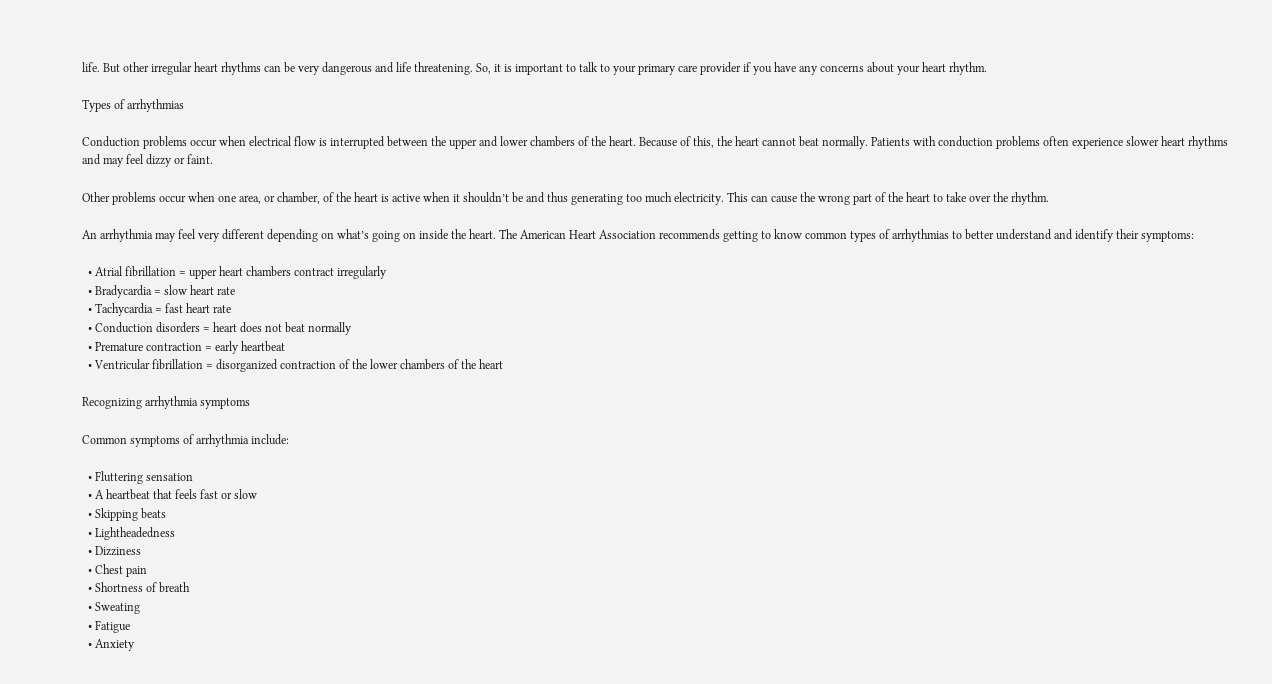life. But other irregular heart rhythms can be very dangerous and life threatening. So, it is important to talk to your primary care provider if you have any concerns about your heart rhythm.

Types of arrhythmias

Conduction problems occur when electrical flow is interrupted between the upper and lower chambers of the heart. Because of this, the heart cannot beat normally. Patients with conduction problems often experience slower heart rhythms and may feel dizzy or faint.

Other problems occur when one area, or chamber, of the heart is active when it shouldn’t be and thus generating too much electricity. This can cause the wrong part of the heart to take over the rhythm.

An arrhythmia may feel very different depending on what’s going on inside the heart. The American Heart Association recommends getting to know common types of arrhythmias to better understand and identify their symptoms:

  • Atrial fibrillation = upper heart chambers contract irregularly
  • Bradycardia = slow heart rate
  • Tachycardia = fast heart rate
  • Conduction disorders = heart does not beat normally
  • Premature contraction = early heartbeat
  • Ventricular fibrillation = disorganized contraction of the lower chambers of the heart

Recognizing arrhythmia symptoms

Common symptoms of arrhythmia include:

  • Fluttering sensation
  • A heartbeat that feels fast or slow
  • Skipping beats
  • Lightheadedness
  • Dizziness
  • Chest pain
  • Shortness of breath
  • Sweating
  • Fatigue
  • Anxiety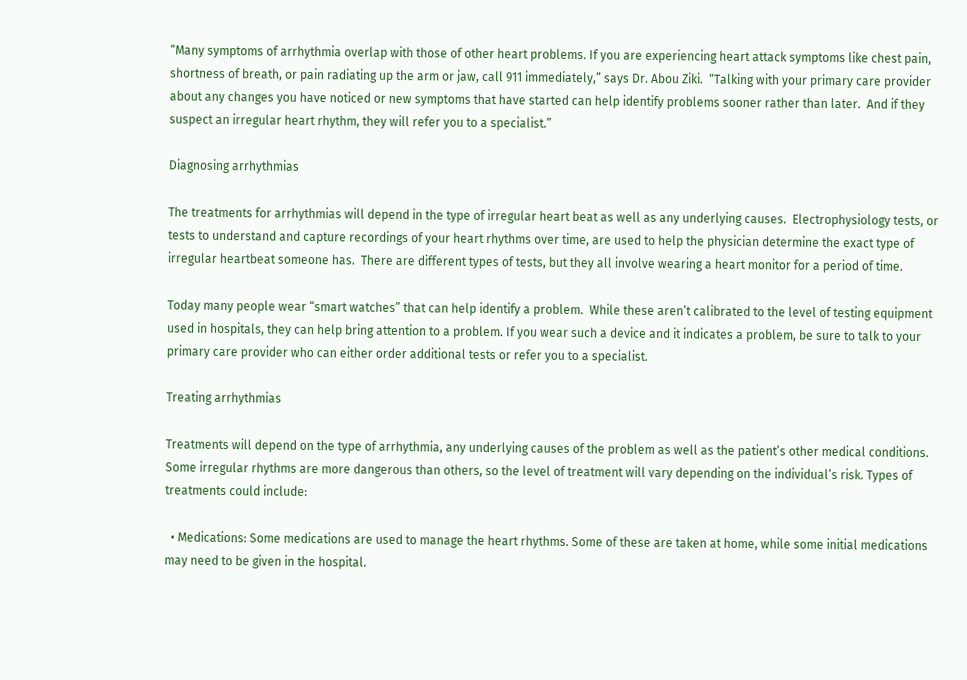“Many symptoms of arrhythmia overlap with those of other heart problems. If you are experiencing heart attack symptoms like chest pain, shortness of breath, or pain radiating up the arm or jaw, call 911 immediately,” says Dr. Abou Ziki.  “Talking with your primary care provider about any changes you have noticed or new symptoms that have started can help identify problems sooner rather than later.  And if they suspect an irregular heart rhythm, they will refer you to a specialist.”

Diagnosing arrhythmias

The treatments for arrhythmias will depend in the type of irregular heart beat as well as any underlying causes.  Electrophysiology tests, or tests to understand and capture recordings of your heart rhythms over time, are used to help the physician determine the exact type of irregular heartbeat someone has.  There are different types of tests, but they all involve wearing a heart monitor for a period of time.

Today many people wear “smart watches” that can help identify a problem.  While these aren’t calibrated to the level of testing equipment used in hospitals, they can help bring attention to a problem. If you wear such a device and it indicates a problem, be sure to talk to your primary care provider who can either order additional tests or refer you to a specialist.

Treating arrhythmias

Treatments will depend on the type of arrhythmia, any underlying causes of the problem as well as the patient’s other medical conditions.  Some irregular rhythms are more dangerous than others, so the level of treatment will vary depending on the individual’s risk. Types of treatments could include:

  • Medications: Some medications are used to manage the heart rhythms. Some of these are taken at home, while some initial medications may need to be given in the hospital.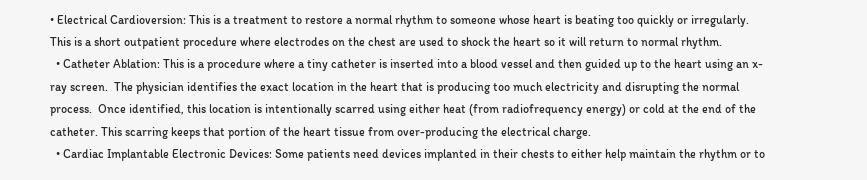• Electrical Cardioversion: This is a treatment to restore a normal rhythm to someone whose heart is beating too quickly or irregularly.  This is a short outpatient procedure where electrodes on the chest are used to shock the heart so it will return to normal rhythm.
  • Catheter Ablation: This is a procedure where a tiny catheter is inserted into a blood vessel and then guided up to the heart using an x-ray screen.  The physician identifies the exact location in the heart that is producing too much electricity and disrupting the normal process.  Once identified, this location is intentionally scarred using either heat (from radiofrequency energy) or cold at the end of the catheter. This scarring keeps that portion of the heart tissue from over-producing the electrical charge.
  • Cardiac Implantable Electronic Devices: Some patients need devices implanted in their chests to either help maintain the rhythm or to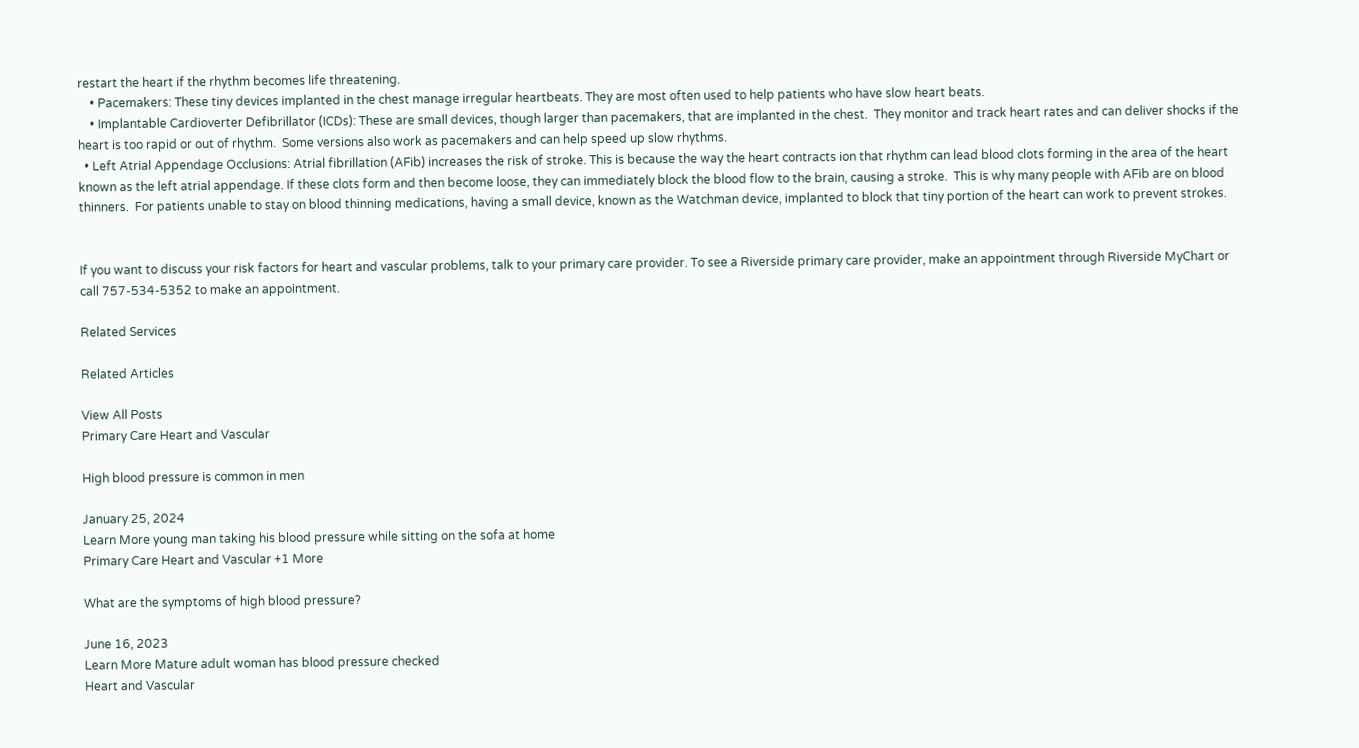restart the heart if the rhythm becomes life threatening.
    • Pacemakers: These tiny devices implanted in the chest manage irregular heartbeats. They are most often used to help patients who have slow heart beats.
    • Implantable Cardioverter Defibrillator (ICDs): These are small devices, though larger than pacemakers, that are implanted in the chest.  They monitor and track heart rates and can deliver shocks if the heart is too rapid or out of rhythm.  Some versions also work as pacemakers and can help speed up slow rhythms.
  • Left Atrial Appendage Occlusions: Atrial fibrillation (AFib) increases the risk of stroke. This is because the way the heart contracts ion that rhythm can lead blood clots forming in the area of the heart known as the left atrial appendage. If these clots form and then become loose, they can immediately block the blood flow to the brain, causing a stroke.  This is why many people with AFib are on blood thinners.  For patients unable to stay on blood thinning medications, having a small device, known as the Watchman device, implanted to block that tiny portion of the heart can work to prevent strokes.


If you want to discuss your risk factors for heart and vascular problems, talk to your primary care provider. To see a Riverside primary care provider, make an appointment through Riverside MyChart or call 757-534-5352 to make an appointment.

Related Services

Related Articles

View All Posts
Primary Care Heart and Vascular

High blood pressure is common in men

January 25, 2024
Learn More young man taking his blood pressure while sitting on the sofa at home
Primary Care Heart and Vascular +1 More

What are the symptoms of high blood pressure?

June 16, 2023
Learn More Mature adult woman has blood pressure checked
Heart and Vascular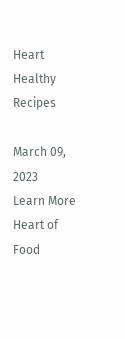Heart Healthy Recipes

March 09, 2023
Learn More Heart of Food